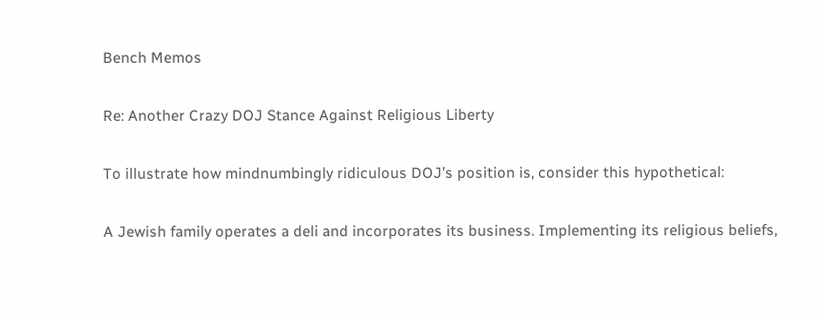Bench Memos

Re: Another Crazy DOJ Stance Against Religious Liberty

To illustrate how mindnumbingly ridiculous DOJ’s position is, consider this hypothetical:

A Jewish family operates a deli and incorporates its business. Implementing its religious beliefs,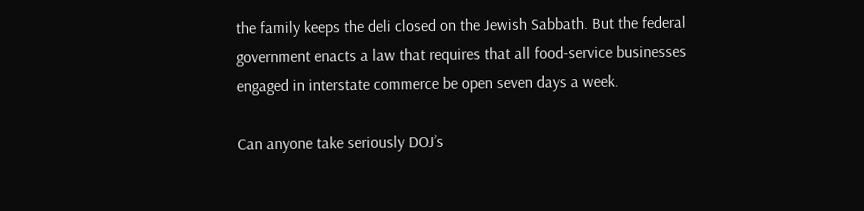the family keeps the deli closed on the Jewish Sabbath. But the federal government enacts a law that requires that all food-service businesses engaged in interstate commerce be open seven days a week.

Can anyone take seriously DOJ’s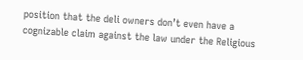position that the deli owners don’t even have a cognizable claim against the law under the Religious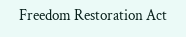Freedom Restoration Act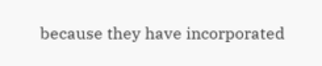because they have incorporated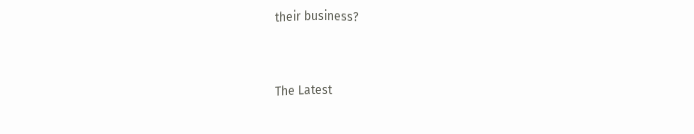their business?


The Latest